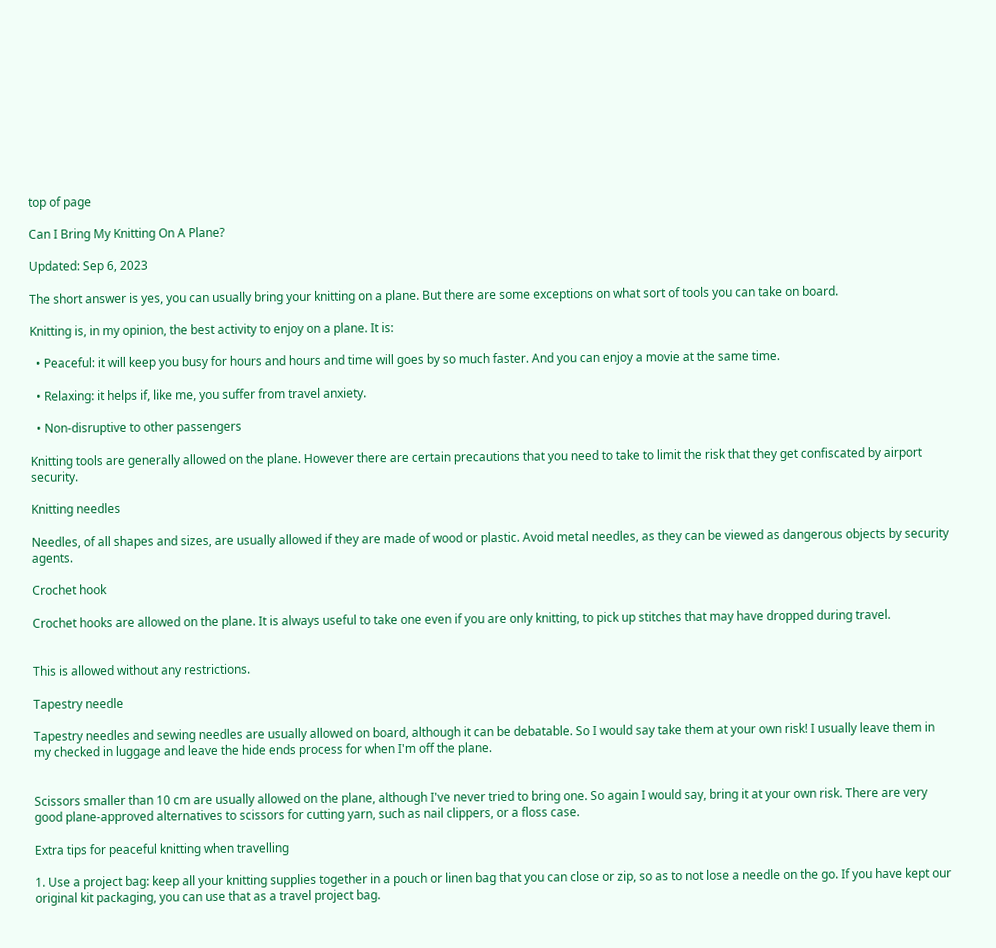top of page

Can I Bring My Knitting On A Plane?

Updated: Sep 6, 2023

The short answer is yes, you can usually bring your knitting on a plane. But there are some exceptions on what sort of tools you can take on board.

Knitting is, in my opinion, the best activity to enjoy on a plane. It is:

  • Peaceful: it will keep you busy for hours and hours and time will goes by so much faster. And you can enjoy a movie at the same time.

  • Relaxing: it helps if, like me, you suffer from travel anxiety.

  • Non-disruptive to other passengers

Knitting tools are generally allowed on the plane. However there are certain precautions that you need to take to limit the risk that they get confiscated by airport security.

Knitting needles

Needles, of all shapes and sizes, are usually allowed if they are made of wood or plastic. Avoid metal needles, as they can be viewed as dangerous objects by security agents.

Crochet hook

Crochet hooks are allowed on the plane. It is always useful to take one even if you are only knitting, to pick up stitches that may have dropped during travel.


This is allowed without any restrictions.

Tapestry needle

Tapestry needles and sewing needles are usually allowed on board, although it can be debatable. So I would say take them at your own risk! I usually leave them in my checked in luggage and leave the hide ends process for when I'm off the plane.


Scissors smaller than 10 cm are usually allowed on the plane, although I've never tried to bring one. So again I would say, bring it at your own risk. There are very good plane-approved alternatives to scissors for cutting yarn, such as nail clippers, or a floss case.

Extra tips for peaceful knitting when travelling

1. Use a project bag: keep all your knitting supplies together in a pouch or linen bag that you can close or zip, so as to not lose a needle on the go. If you have kept our original kit packaging, you can use that as a travel project bag.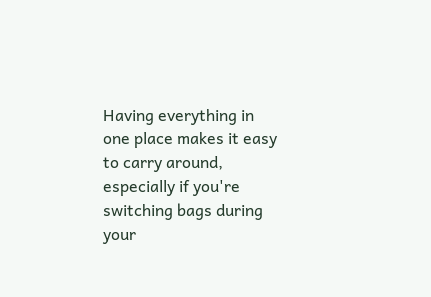Having everything in one place makes it easy to carry around, especially if you're switching bags during your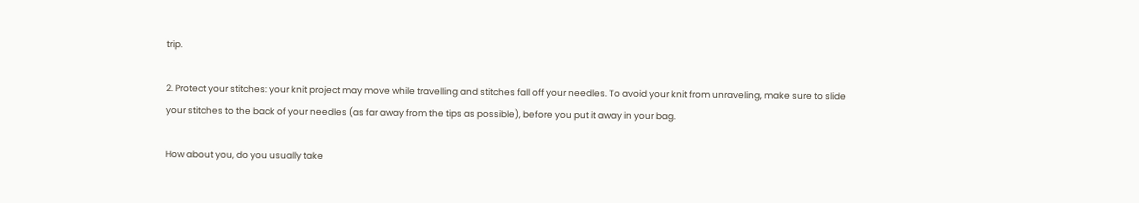trip.

2. Protect your stitches: your knit project may move while travelling and stitches fall off your needles. To avoid your knit from unraveling, make sure to slide your stitches to the back of your needles (as far away from the tips as possible), before you put it away in your bag.

How about you, do you usually take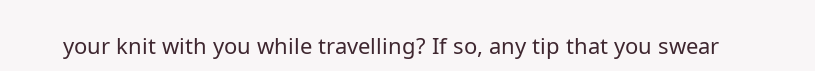your knit with you while travelling? If so, any tip that you swear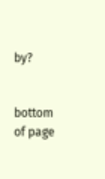by?


bottom of page